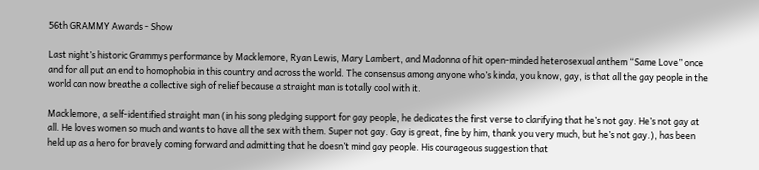56th GRAMMY Awards - Show

Last night’s historic Grammys performance by Macklemore, Ryan Lewis, Mary Lambert, and Madonna of hit open-minded heterosexual anthem “Same Love” once and for all put an end to homophobia in this country and across the world. The consensus among anyone who’s kinda, you know, gay, is that all the gay people in the world can now breathe a collective sigh of relief because a straight man is totally cool with it.

Macklemore, a self-identified straight man (in his song pledging support for gay people, he dedicates the first verse to clarifying that he’s not gay. He’s not gay at all. He loves women so much and wants to have all the sex with them. Super not gay. Gay is great, fine by him, thank you very much, but he’s not gay.), has been held up as a hero for bravely coming forward and admitting that he doesn’t mind gay people. His courageous suggestion that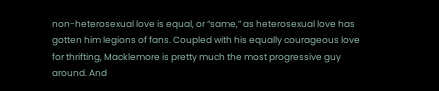non-heterosexual love is equal, or “same,” as heterosexual love has gotten him legions of fans. Coupled with his equally courageous love for thrifting, Macklemore is pretty much the most progressive guy around. And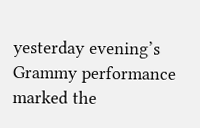yesterday evening’s Grammy performance marked the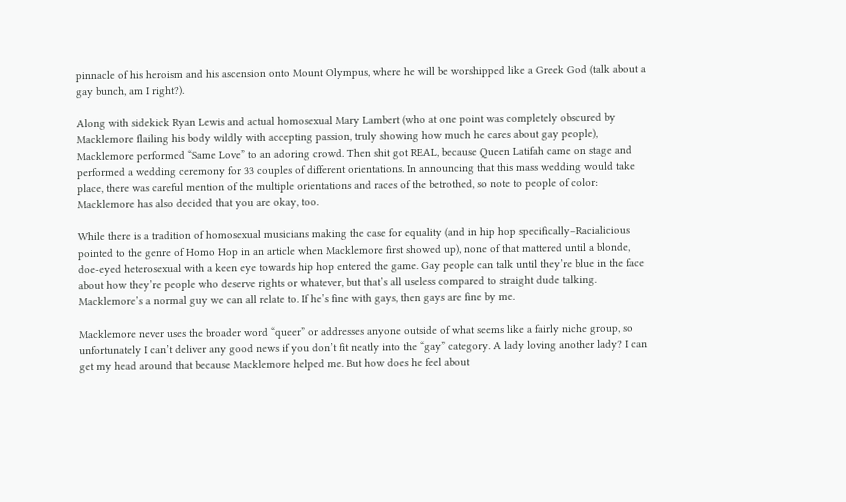pinnacle of his heroism and his ascension onto Mount Olympus, where he will be worshipped like a Greek God (talk about a gay bunch, am I right?).

Along with sidekick Ryan Lewis and actual homosexual Mary Lambert (who at one point was completely obscured by Macklemore flailing his body wildly with accepting passion, truly showing how much he cares about gay people), Macklemore performed “Same Love” to an adoring crowd. Then shit got REAL, because Queen Latifah came on stage and performed a wedding ceremony for 33 couples of different orientations. In announcing that this mass wedding would take place, there was careful mention of the multiple orientations and races of the betrothed, so note to people of color: Macklemore has also decided that you are okay, too.

While there is a tradition of homosexual musicians making the case for equality (and in hip hop specifically–Racialicious pointed to the genre of Homo Hop in an article when Macklemore first showed up), none of that mattered until a blonde, doe-eyed heterosexual with a keen eye towards hip hop entered the game. Gay people can talk until they’re blue in the face about how they’re people who deserve rights or whatever, but that’s all useless compared to straight dude talking. Macklemore’s a normal guy we can all relate to. If he’s fine with gays, then gays are fine by me.

Macklemore never uses the broader word “queer” or addresses anyone outside of what seems like a fairly niche group, so unfortunately I can’t deliver any good news if you don’t fit neatly into the “gay” category. A lady loving another lady? I can get my head around that because Macklemore helped me. But how does he feel about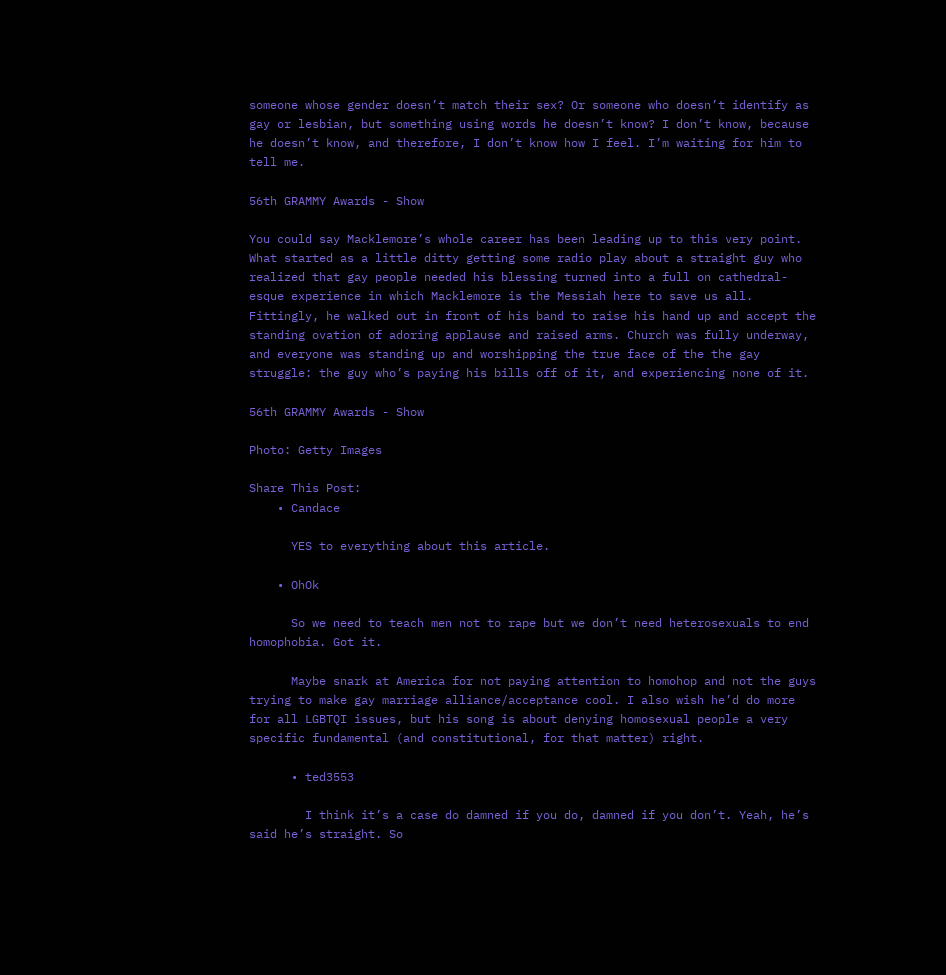someone whose gender doesn’t match their sex? Or someone who doesn’t identify as gay or lesbian, but something using words he doesn’t know? I don’t know, because he doesn’t know, and therefore, I don’t know how I feel. I’m waiting for him to tell me.

56th GRAMMY Awards - Show

You could say Macklemore’s whole career has been leading up to this very point. What started as a little ditty getting some radio play about a straight guy who realized that gay people needed his blessing turned into a full on cathedral-esque experience in which Macklemore is the Messiah here to save us all. Fittingly, he walked out in front of his band to raise his hand up and accept the standing ovation of adoring applause and raised arms. Church was fully underway, and everyone was standing up and worshipping the true face of the the gay struggle: the guy who’s paying his bills off of it, and experiencing none of it.

56th GRAMMY Awards - Show

Photo: Getty Images

Share This Post:
    • Candace

      YES to everything about this article.

    • OhOk

      So we need to teach men not to rape but we don’t need heterosexuals to end homophobia. Got it.

      Maybe snark at America for not paying attention to homohop and not the guys trying to make gay marriage alliance/acceptance cool. I also wish he’d do more for all LGBTQI issues, but his song is about denying homosexual people a very specific fundamental (and constitutional, for that matter) right.

      • ted3553

        I think it’s a case do damned if you do, damned if you don’t. Yeah, he’s said he’s straight. So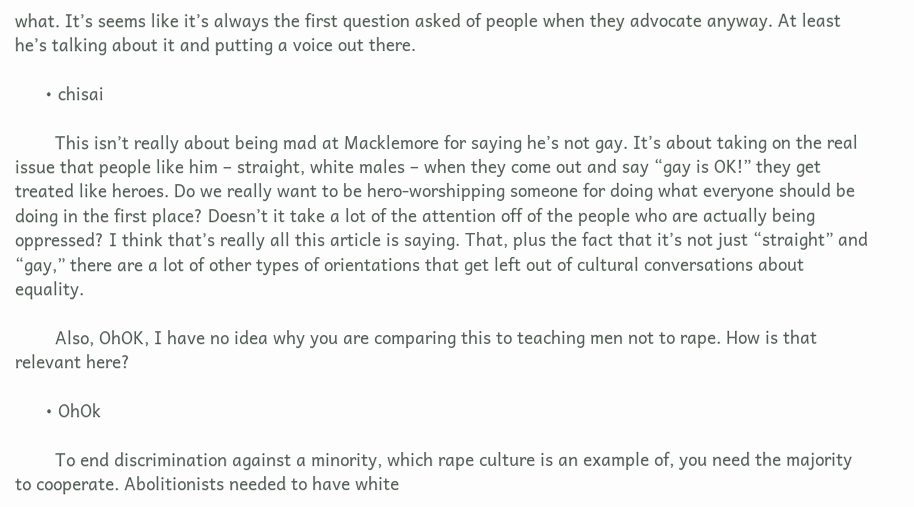what. It’s seems like it’s always the first question asked of people when they advocate anyway. At least he’s talking about it and putting a voice out there.

      • chisai

        This isn’t really about being mad at Macklemore for saying he’s not gay. It’s about taking on the real issue that people like him – straight, white males – when they come out and say “gay is OK!” they get treated like heroes. Do we really want to be hero-worshipping someone for doing what everyone should be doing in the first place? Doesn’t it take a lot of the attention off of the people who are actually being oppressed? I think that’s really all this article is saying. That, plus the fact that it’s not just “straight” and “gay,” there are a lot of other types of orientations that get left out of cultural conversations about equality.

        Also, OhOK, I have no idea why you are comparing this to teaching men not to rape. How is that relevant here?

      • OhOk

        To end discrimination against a minority, which rape culture is an example of, you need the majority to cooperate. Abolitionists needed to have white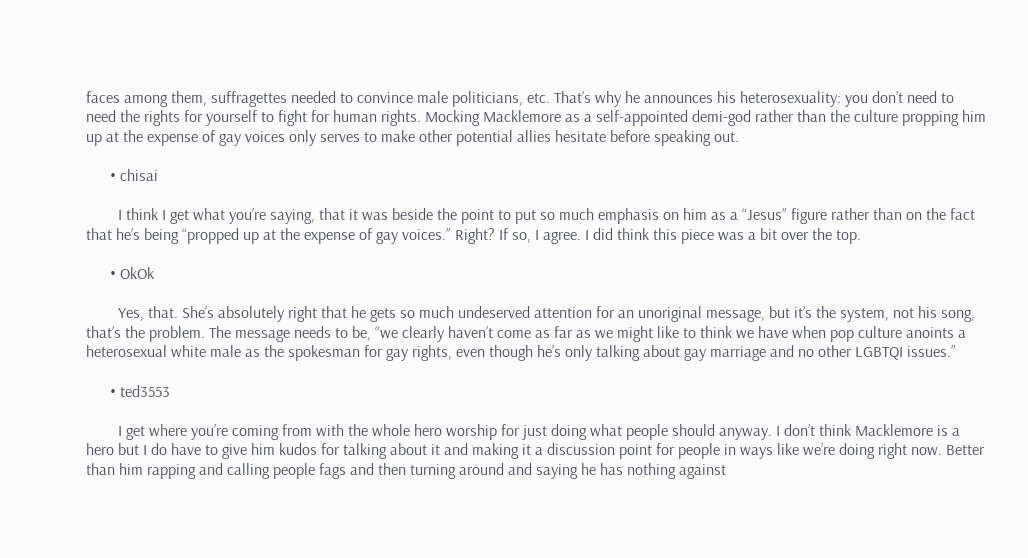faces among them, suffragettes needed to convince male politicians, etc. That’s why he announces his heterosexuality: you don’t need to need the rights for yourself to fight for human rights. Mocking Macklemore as a self-appointed demi-god rather than the culture propping him up at the expense of gay voices only serves to make other potential allies hesitate before speaking out.

      • chisai

        I think I get what you’re saying, that it was beside the point to put so much emphasis on him as a “Jesus” figure rather than on the fact that he’s being “propped up at the expense of gay voices.” Right? If so, I agree. I did think this piece was a bit over the top.

      • OkOk

        Yes, that. She’s absolutely right that he gets so much undeserved attention for an unoriginal message, but it’s the system, not his song, that’s the problem. The message needs to be, “we clearly haven’t come as far as we might like to think we have when pop culture anoints a heterosexual white male as the spokesman for gay rights, even though he’s only talking about gay marriage and no other LGBTQI issues.”

      • ted3553

        I get where you’re coming from with the whole hero worship for just doing what people should anyway. I don’t think Macklemore is a hero but I do have to give him kudos for talking about it and making it a discussion point for people in ways like we’re doing right now. Better than him rapping and calling people fags and then turning around and saying he has nothing against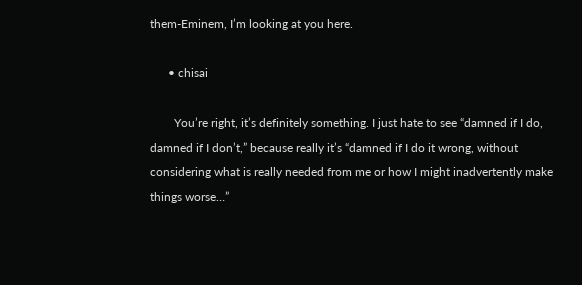them-Eminem, I’m looking at you here.

      • chisai

        You’re right, it’s definitely something. I just hate to see “damned if I do, damned if I don’t,” because really it’s “damned if I do it wrong, without considering what is really needed from me or how I might inadvertently make things worse…”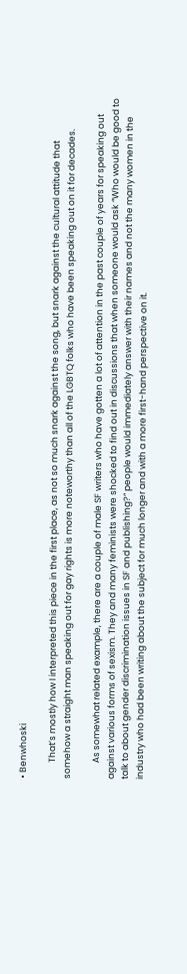• Benwhoski

        That’s mostly how I interpreted this piece in the first place, as not so much snark against the song, but snark against the cultural attitude that somehow a straight man speaking out for gay rights is more noteworthy than all of the LGBTQ folks who have been speaking out on it for decades.

        As somewhat related example, there are a couple of male SF writers who have gotten a lot of attention in the past couple of years for speaking out against various forms of sexism. They and many feminists were shocked to find out in discussions that when someone would ask “Who would be good to talk to about gender discrimination issues in SF and publishing?” people would immediately answer with their names and not the many women in the industry who had been writing about the subject for much longer and with a more first-hand perspective on it.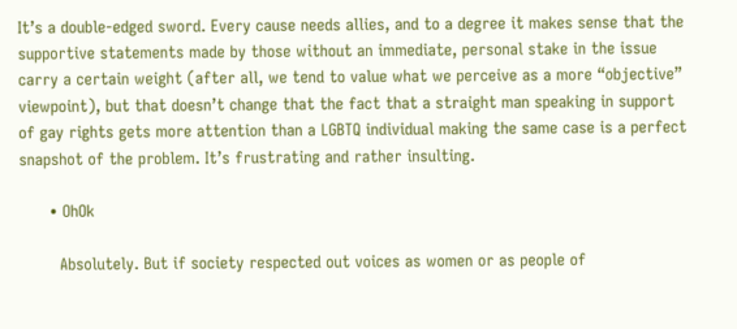It’s a double-edged sword. Every cause needs allies, and to a degree it makes sense that the supportive statements made by those without an immediate, personal stake in the issue carry a certain weight (after all, we tend to value what we perceive as a more “objective” viewpoint), but that doesn’t change that the fact that a straight man speaking in support of gay rights gets more attention than a LGBTQ individual making the same case is a perfect snapshot of the problem. It’s frustrating and rather insulting.

      • OhOk

        Absolutely. But if society respected out voices as women or as people of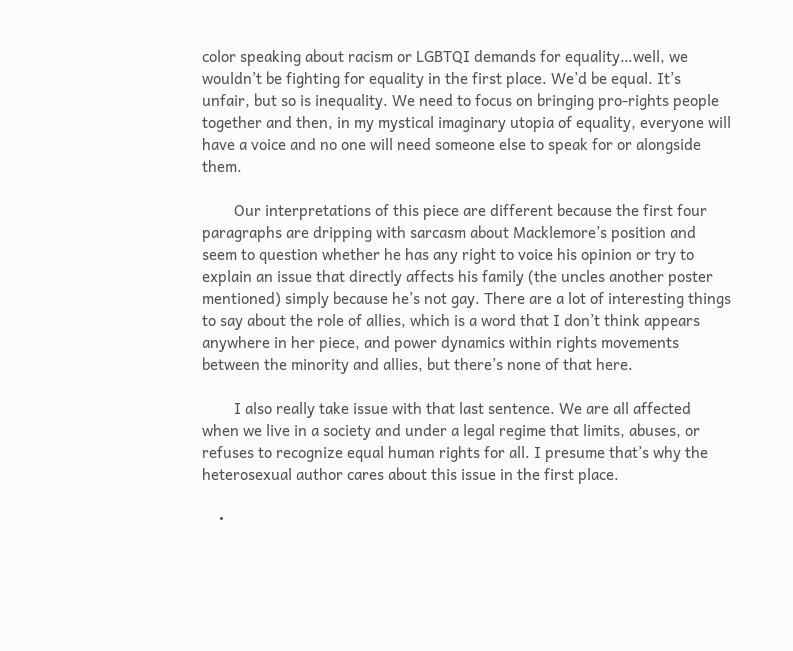color speaking about racism or LGBTQI demands for equality…well, we wouldn’t be fighting for equality in the first place. We’d be equal. It’s unfair, but so is inequality. We need to focus on bringing pro-rights people together and then, in my mystical imaginary utopia of equality, everyone will have a voice and no one will need someone else to speak for or alongside them.

        Our interpretations of this piece are different because the first four paragraphs are dripping with sarcasm about Macklemore’s position and seem to question whether he has any right to voice his opinion or try to explain an issue that directly affects his family (the uncles another poster mentioned) simply because he’s not gay. There are a lot of interesting things to say about the role of allies, which is a word that I don’t think appears anywhere in her piece, and power dynamics within rights movements between the minority and allies, but there’s none of that here.

        I also really take issue with that last sentence. We are all affected when we live in a society and under a legal regime that limits, abuses, or refuses to recognize equal human rights for all. I presume that’s why the heterosexual author cares about this issue in the first place.

    •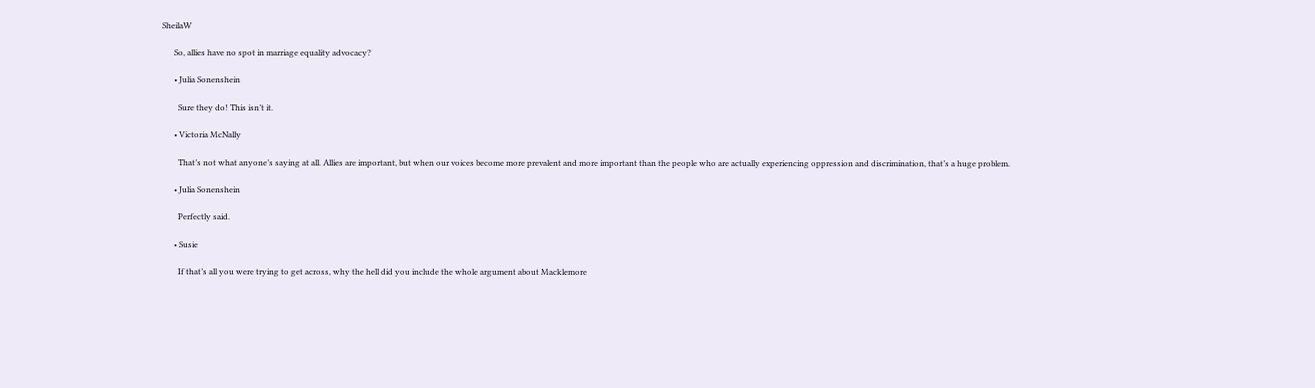SheilaW

      So, allies have no spot in marriage equality advocacy?

      • Julia Sonenshein

        Sure they do! This isn’t it.

      • Victoria McNally

        That’s not what anyone’s saying at all. Allies are important, but when our voices become more prevalent and more important than the people who are actually experiencing oppression and discrimination, that’s a huge problem.

      • Julia Sonenshein

        Perfectly said.

      • Susie

        If that’s all you were trying to get across, why the hell did you include the whole argument about Macklemore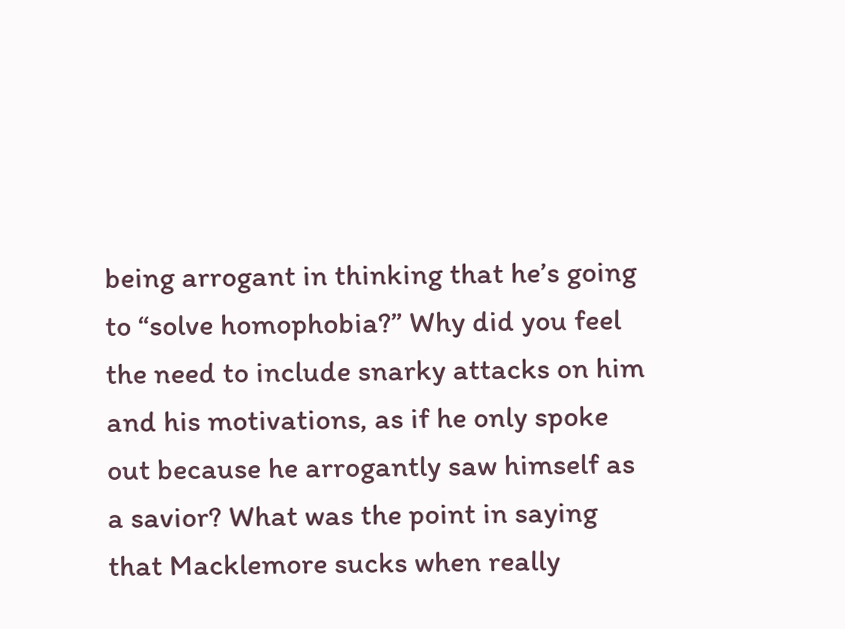being arrogant in thinking that he’s going to “solve homophobia?” Why did you feel the need to include snarky attacks on him and his motivations, as if he only spoke out because he arrogantly saw himself as a savior? What was the point in saying that Macklemore sucks when really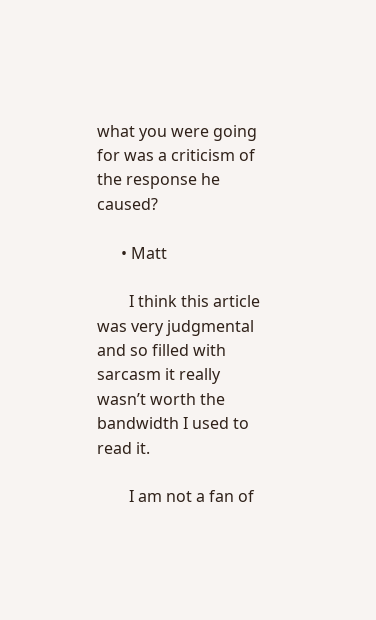what you were going for was a criticism of the response he caused?

      • Matt

        I think this article was very judgmental and so filled with sarcasm it really wasn’t worth the bandwidth I used to read it.

        I am not a fan of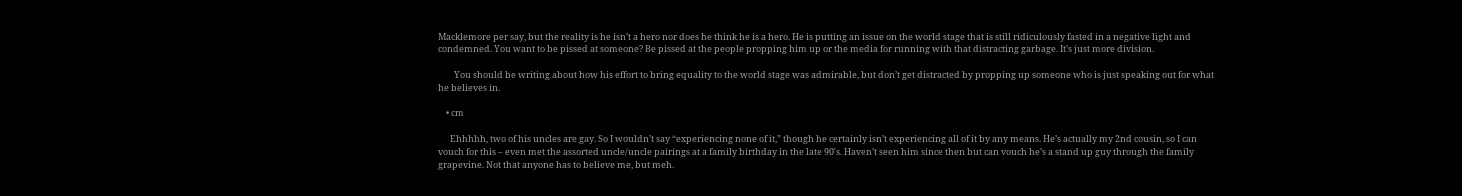Macklemore per say, but the reality is he isn’t a hero nor does he think he is a hero. He is putting an issue on the world stage that is still ridiculously fasted in a negative light and condemned. You want to be pissed at someone? Be pissed at the people propping him up or the media for running with that distracting garbage. It’s just more division.

        You should be writing about how his effort to bring equality to the world stage was admirable, but don’t get distracted by propping up someone who is just speaking out for what he believes in.

    • cm

      Ehhhhh, two of his uncles are gay. So I wouldn’t say “experiencing none of it,” though he certainly isn’t experiencing all of it by any means. He’s actually my 2nd cousin, so I can vouch for this – even met the assorted uncle/uncle pairings at a family birthday in the late 90′s. Haven’t seen him since then but can vouch he’s a stand up guy through the family grapevine. Not that anyone has to believe me, but meh.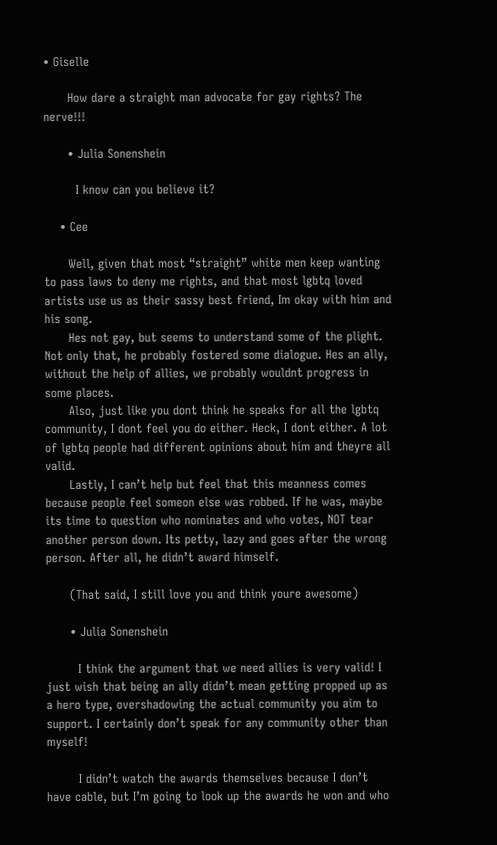• Giselle

      How dare a straight man advocate for gay rights? The nerve!!!

      • Julia Sonenshein

        I know can you believe it?

    • Cee

      Well, given that most “straight” white men keep wanting to pass laws to deny me rights, and that most lgbtq loved artists use us as their sassy best friend, Im okay with him and his song.
      Hes not gay, but seems to understand some of the plight. Not only that, he probably fostered some dialogue. Hes an ally, without the help of allies, we probably wouldnt progress in some places.
      Also, just like you dont think he speaks for all the lgbtq community, I dont feel you do either. Heck, I dont either. A lot of lgbtq people had different opinions about him and theyre all valid.
      Lastly, I can’t help but feel that this meanness comes because people feel someon else was robbed. If he was, maybe its time to question who nominates and who votes, NOT tear another person down. Its petty, lazy and goes after the wrong person. After all, he didn’t award himself.

      (That said, I still love you and think youre awesome)

      • Julia Sonenshein

        I think the argument that we need allies is very valid! I just wish that being an ally didn’t mean getting propped up as a hero type, overshadowing the actual community you aim to support. I certainly don’t speak for any community other than myself!

        I didn’t watch the awards themselves because I don’t have cable, but I’m going to look up the awards he won and who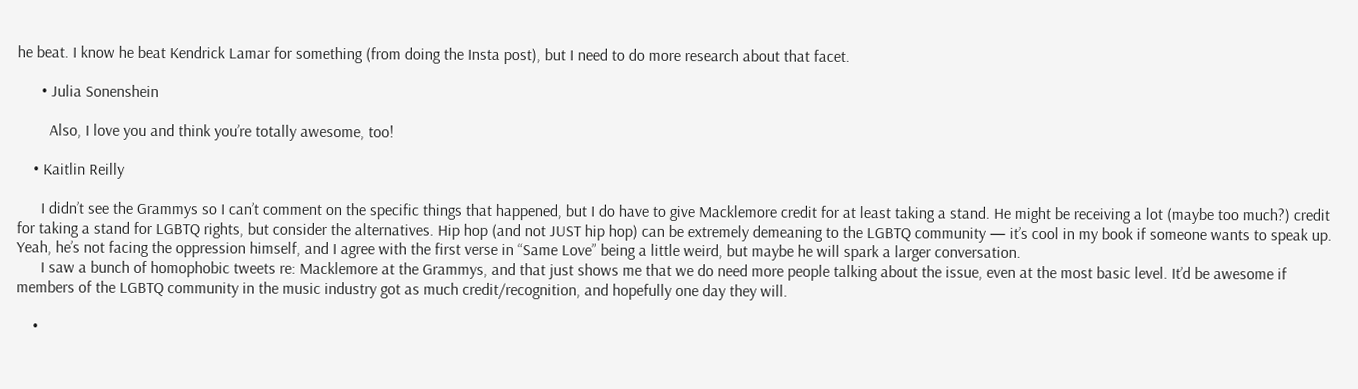he beat. I know he beat Kendrick Lamar for something (from doing the Insta post), but I need to do more research about that facet.

      • Julia Sonenshein

        Also, I love you and think you’re totally awesome, too!

    • Kaitlin Reilly

      I didn’t see the Grammys so I can’t comment on the specific things that happened, but I do have to give Macklemore credit for at least taking a stand. He might be receiving a lot (maybe too much?) credit for taking a stand for LGBTQ rights, but consider the alternatives. Hip hop (and not JUST hip hop) can be extremely demeaning to the LGBTQ community — it’s cool in my book if someone wants to speak up. Yeah, he’s not facing the oppression himself, and I agree with the first verse in “Same Love” being a little weird, but maybe he will spark a larger conversation.
      I saw a bunch of homophobic tweets re: Macklemore at the Grammys, and that just shows me that we do need more people talking about the issue, even at the most basic level. It’d be awesome if members of the LGBTQ community in the music industry got as much credit/recognition, and hopefully one day they will.

    •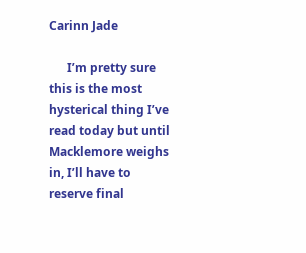Carinn Jade

      I’m pretty sure this is the most hysterical thing I’ve read today but until Macklemore weighs in, I’ll have to reserve final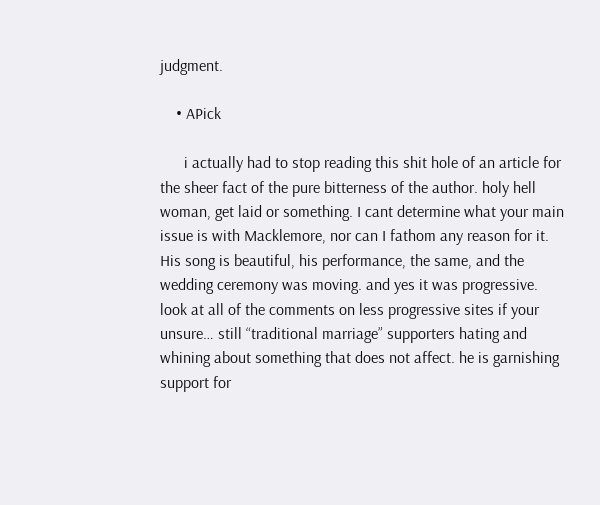judgment.

    • APick

      i actually had to stop reading this shit hole of an article for the sheer fact of the pure bitterness of the author. holy hell woman, get laid or something. I cant determine what your main issue is with Macklemore, nor can I fathom any reason for it. His song is beautiful, his performance, the same, and the wedding ceremony was moving. and yes it was progressive. look at all of the comments on less progressive sites if your unsure… still “traditional marriage” supporters hating and whining about something that does not affect. he is garnishing support for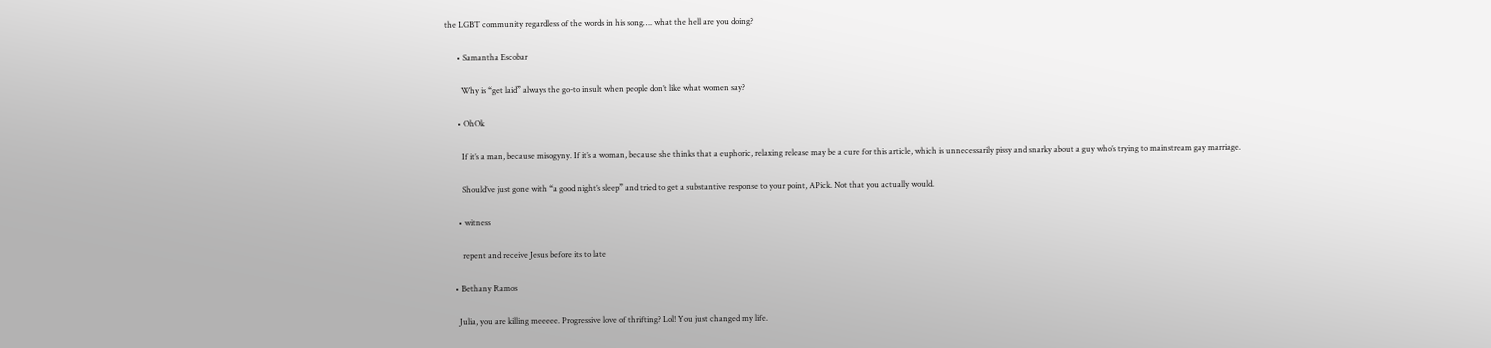the LGBT community regardless of the words in his song…. what the hell are you doing?

      • Samantha Escobar

        Why is “get laid” always the go-to insult when people don’t like what women say?

      • OhOk

        If it’s a man, because misogyny. If it’s a woman, because she thinks that a euphoric, relaxing release may be a cure for this article, which is unnecessarily pissy and snarky about a guy who’s trying to mainstream gay marriage.

        Should’ve just gone with “a good night’s sleep” and tried to get a substantive response to your point, APick. Not that you actually would.

      • witness

        repent and receive Jesus before its to late

    • Bethany Ramos

      Julia, you are killing meeeee. Progressive love of thrifting? Lol! You just changed my life.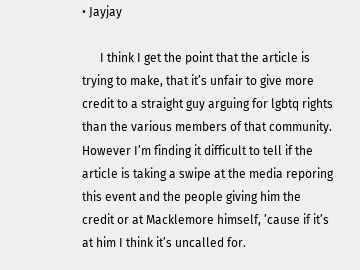• Jayjay

      I think I get the point that the article is trying to make, that it’s unfair to give more credit to a straight guy arguing for lgbtq rights than the various members of that community. However I’m finding it difficult to tell if the article is taking a swipe at the media reporing this event and the people giving him the credit or at Macklemore himself, ’cause if it’s at him I think it’s uncalled for.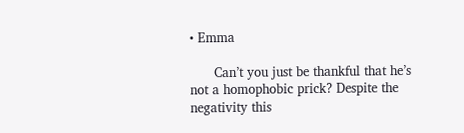• Emma

      Can’t you just be thankful that he’s not a homophobic prick? Despite the negativity this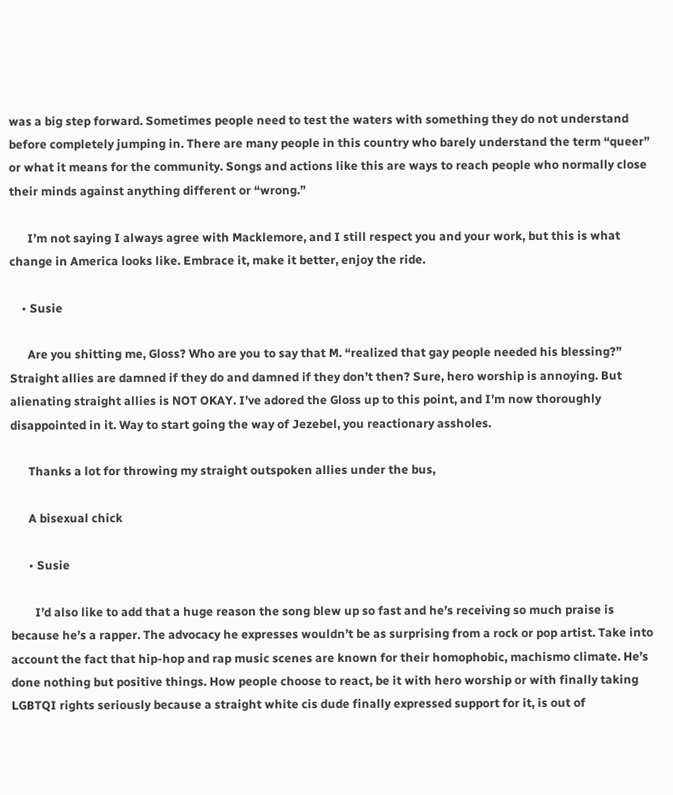was a big step forward. Sometimes people need to test the waters with something they do not understand before completely jumping in. There are many people in this country who barely understand the term “queer” or what it means for the community. Songs and actions like this are ways to reach people who normally close their minds against anything different or “wrong.”

      I’m not saying I always agree with Macklemore, and I still respect you and your work, but this is what change in America looks like. Embrace it, make it better, enjoy the ride.

    • Susie

      Are you shitting me, Gloss? Who are you to say that M. “realized that gay people needed his blessing?” Straight allies are damned if they do and damned if they don’t then? Sure, hero worship is annoying. But alienating straight allies is NOT OKAY. I’ve adored the Gloss up to this point, and I’m now thoroughly disappointed in it. Way to start going the way of Jezebel, you reactionary assholes.

      Thanks a lot for throwing my straight outspoken allies under the bus,

      A bisexual chick

      • Susie

        I’d also like to add that a huge reason the song blew up so fast and he’s receiving so much praise is because he’s a rapper. The advocacy he expresses wouldn’t be as surprising from a rock or pop artist. Take into account the fact that hip-hop and rap music scenes are known for their homophobic, machismo climate. He’s done nothing but positive things. How people choose to react, be it with hero worship or with finally taking LGBTQI rights seriously because a straight white cis dude finally expressed support for it, is out of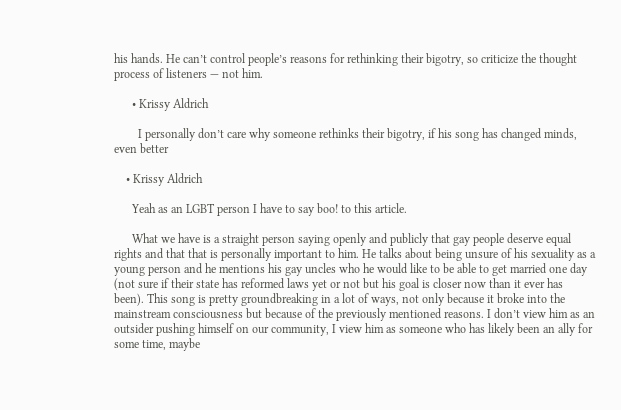his hands. He can’t control people’s reasons for rethinking their bigotry, so criticize the thought process of listeners — not him.

      • Krissy Aldrich

        I personally don’t care why someone rethinks their bigotry, if his song has changed minds, even better

    • Krissy Aldrich

      Yeah as an LGBT person I have to say boo! to this article.

      What we have is a straight person saying openly and publicly that gay people deserve equal rights and that that is personally important to him. He talks about being unsure of his sexuality as a young person and he mentions his gay uncles who he would like to be able to get married one day (not sure if their state has reformed laws yet or not but his goal is closer now than it ever has been). This song is pretty groundbreaking in a lot of ways, not only because it broke into the mainstream consciousness but because of the previously mentioned reasons. I don’t view him as an outsider pushing himself on our community, I view him as someone who has likely been an ally for some time, maybe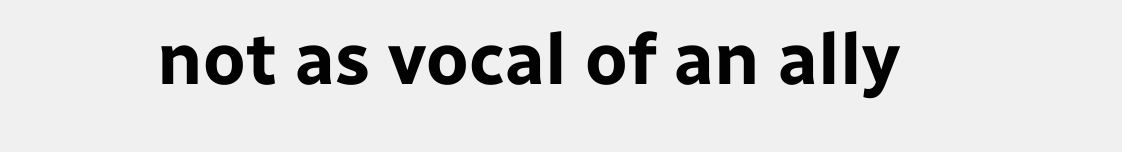not as vocal of an ally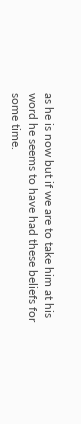as he is now but if we are to take him at his word he seems to have had these beliefs for some time.